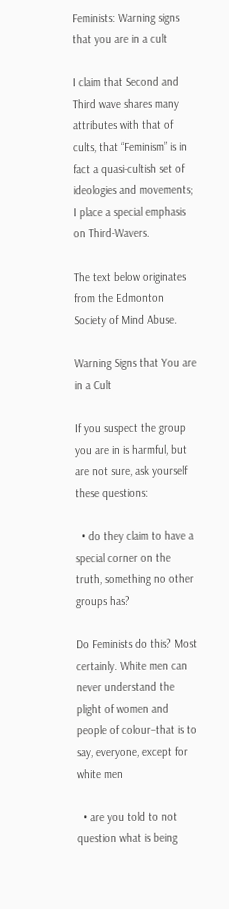Feminists: Warning signs that you are in a cult

I claim that Second and Third wave shares many attributes with that of cults, that “Feminism” is in fact a quasi-cultish set of ideologies and movements; I place a special emphasis on Third-Wavers.

The text below originates from the Edmonton Society of Mind Abuse.

Warning Signs that You are in a Cult

If you suspect the group you are in is harmful, but are not sure, ask yourself these questions:

  • do they claim to have a special corner on the truth, something no other groups has?

Do Feminists do this? Most certainly. White men can never understand the plight of women and people of colour–that is to say, everyone, except for white men

  • are you told to not question what is being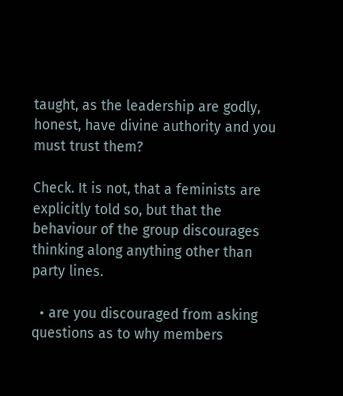taught, as the leadership are godly, honest, have divine authority and you must trust them?

Check. It is not, that a feminists are explicitly told so, but that the behaviour of the group discourages thinking along anything other than party lines.

  • are you discouraged from asking questions as to why members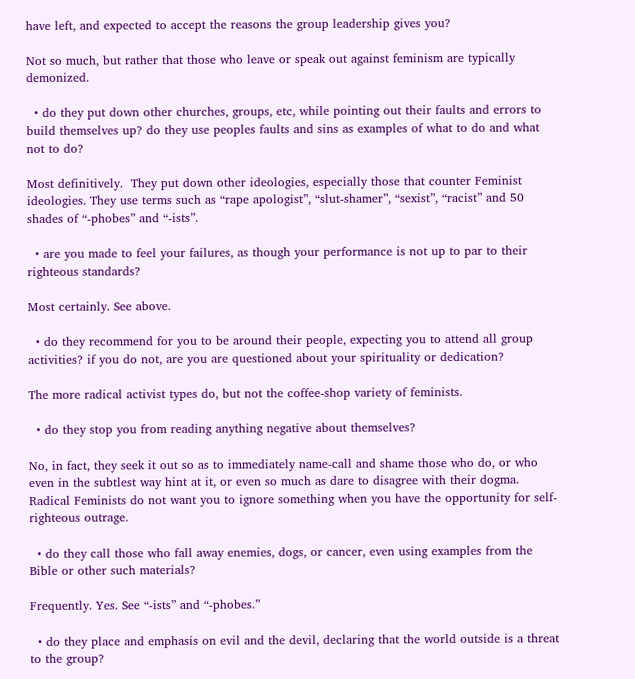have left, and expected to accept the reasons the group leadership gives you?

Not so much, but rather that those who leave or speak out against feminism are typically demonized.

  • do they put down other churches, groups, etc, while pointing out their faults and errors to build themselves up? do they use peoples faults and sins as examples of what to do and what not to do?

Most definitively.  They put down other ideologies, especially those that counter Feminist ideologies. They use terms such as “rape apologist”, “slut-shamer”, “sexist”, “racist” and 50 shades of “-phobes” and “-ists”.

  • are you made to feel your failures, as though your performance is not up to par to their righteous standards?

Most certainly. See above.

  • do they recommend for you to be around their people, expecting you to attend all group activities? if you do not, are you are questioned about your spirituality or dedication?

The more radical activist types do, but not the coffee-shop variety of feminists.

  • do they stop you from reading anything negative about themselves?

No, in fact, they seek it out so as to immediately name-call and shame those who do, or who even in the subtlest way hint at it, or even so much as dare to disagree with their dogma. Radical Feminists do not want you to ignore something when you have the opportunity for self-righteous outrage.

  • do they call those who fall away enemies, dogs, or cancer, even using examples from the Bible or other such materials?

Frequently. Yes. See “-ists” and “-phobes.”

  • do they place and emphasis on evil and the devil, declaring that the world outside is a threat to the group?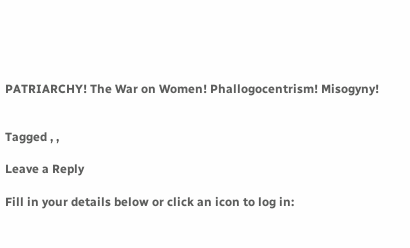PATRIARCHY! The War on Women! Phallogocentrism! Misogyny!


Tagged , ,

Leave a Reply

Fill in your details below or click an icon to log in: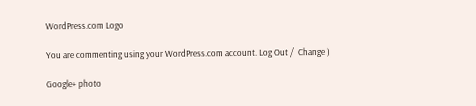WordPress.com Logo

You are commenting using your WordPress.com account. Log Out /  Change )

Google+ photo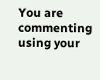You are commenting using your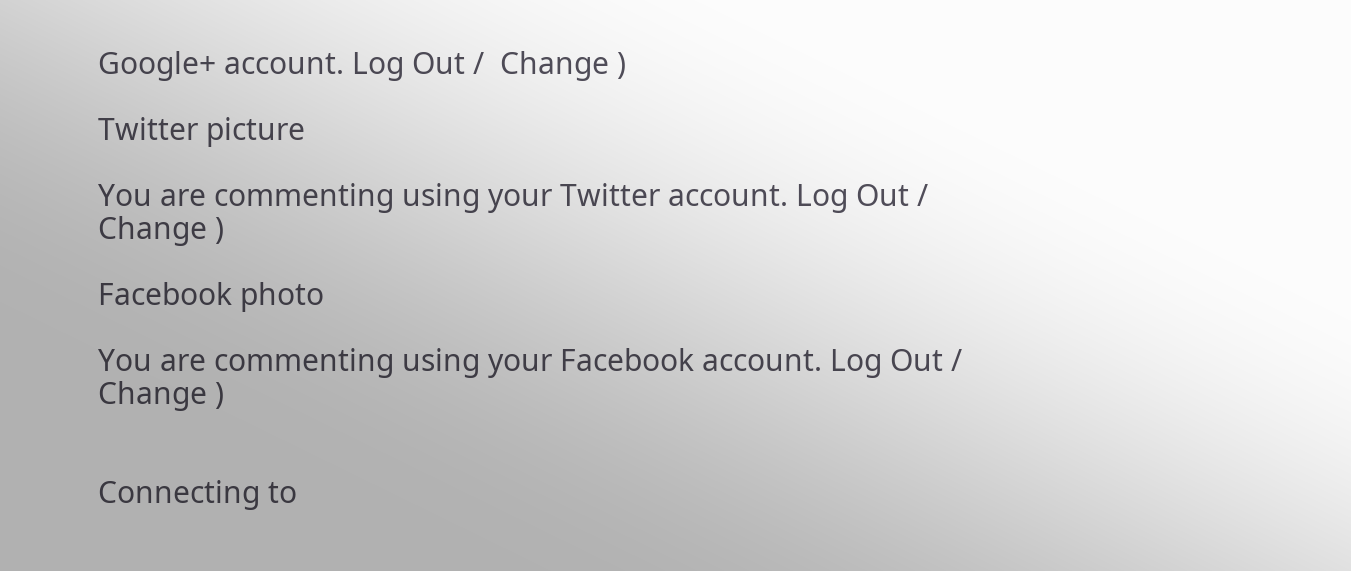Google+ account. Log Out /  Change )

Twitter picture

You are commenting using your Twitter account. Log Out /  Change )

Facebook photo

You are commenting using your Facebook account. Log Out /  Change )


Connecting to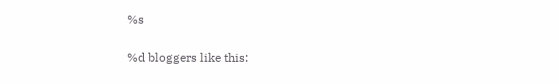%s

%d bloggers like this: